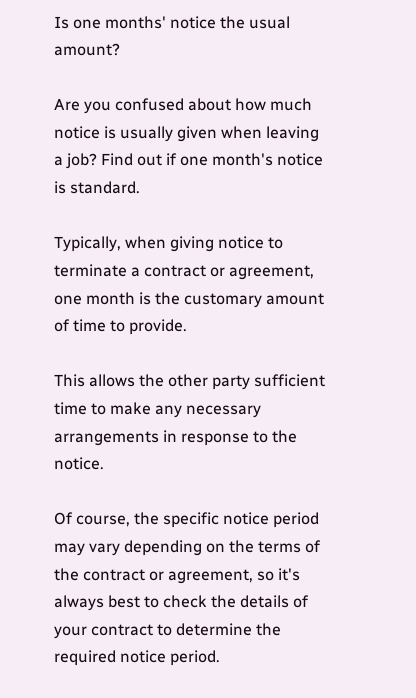Is one months' notice the usual amount?

Are you confused about how much notice is usually given when leaving a job? Find out if one month's notice is standard.

Typically, when giving notice to terminate a contract or agreement, one month is the customary amount of time to provide.

This allows the other party sufficient time to make any necessary arrangements in response to the notice.

Of course, the specific notice period may vary depending on the terms of the contract or agreement, so it's always best to check the details of your contract to determine the required notice period.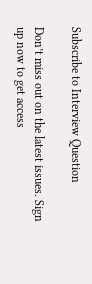Subscribe to Interview Question

Don’t miss out on the latest issues. Sign up now to get access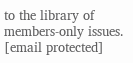to the library of members-only issues.
[email protected]